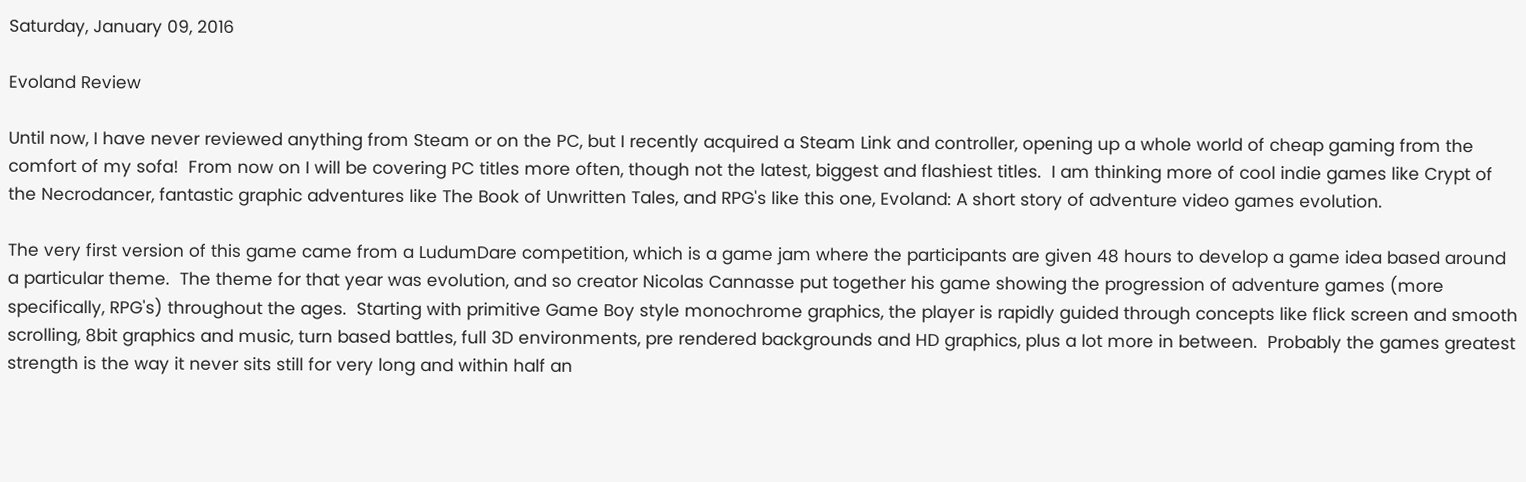Saturday, January 09, 2016

Evoland Review

Until now, I have never reviewed anything from Steam or on the PC, but I recently acquired a Steam Link and controller, opening up a whole world of cheap gaming from the comfort of my sofa!  From now on I will be covering PC titles more often, though not the latest, biggest and flashiest titles.  I am thinking more of cool indie games like Crypt of the Necrodancer, fantastic graphic adventures like The Book of Unwritten Tales, and RPG's like this one, Evoland: A short story of adventure video games evolution.

The very first version of this game came from a LudumDare competition, which is a game jam where the participants are given 48 hours to develop a game idea based around a particular theme.  The theme for that year was evolution, and so creator Nicolas Cannasse put together his game showing the progression of adventure games (more specifically, RPG's) throughout the ages.  Starting with primitive Game Boy style monochrome graphics, the player is rapidly guided through concepts like flick screen and smooth scrolling, 8bit graphics and music, turn based battles, full 3D environments, pre rendered backgrounds and HD graphics, plus a lot more in between.  Probably the games greatest strength is the way it never sits still for very long and within half an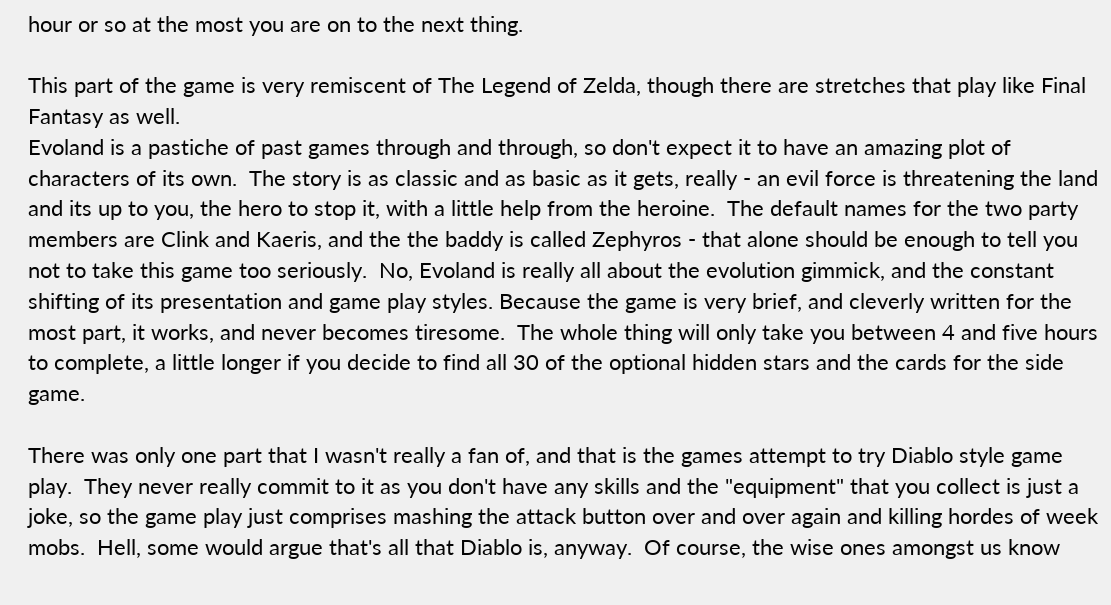hour or so at the most you are on to the next thing.

This part of the game is very remiscent of The Legend of Zelda, though there are stretches that play like Final Fantasy as well.
Evoland is a pastiche of past games through and through, so don't expect it to have an amazing plot of characters of its own.  The story is as classic and as basic as it gets, really - an evil force is threatening the land and its up to you, the hero to stop it, with a little help from the heroine.  The default names for the two party members are Clink and Kaeris, and the the baddy is called Zephyros - that alone should be enough to tell you not to take this game too seriously.  No, Evoland is really all about the evolution gimmick, and the constant shifting of its presentation and game play styles. Because the game is very brief, and cleverly written for the most part, it works, and never becomes tiresome.  The whole thing will only take you between 4 and five hours to complete, a little longer if you decide to find all 30 of the optional hidden stars and the cards for the side game.

There was only one part that I wasn't really a fan of, and that is the games attempt to try Diablo style game play.  They never really commit to it as you don't have any skills and the "equipment" that you collect is just a joke, so the game play just comprises mashing the attack button over and over again and killing hordes of week mobs.  Hell, some would argue that's all that Diablo is, anyway.  Of course, the wise ones amongst us know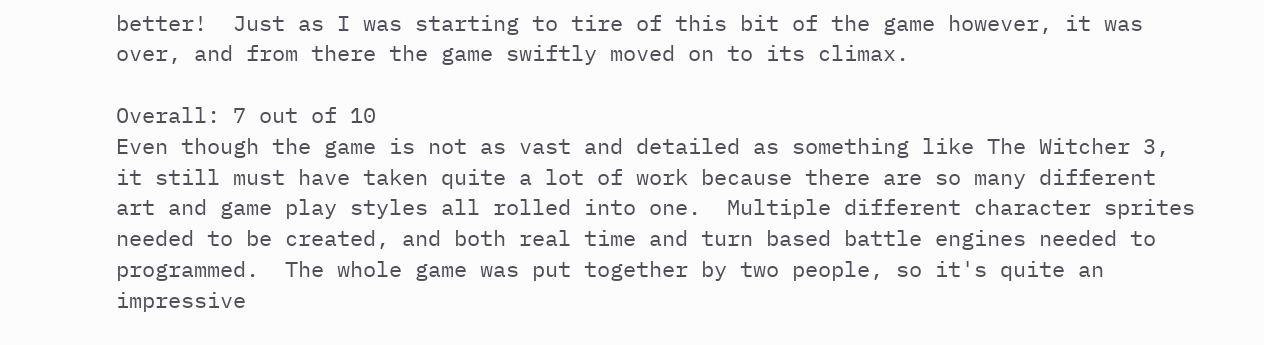better!  Just as I was starting to tire of this bit of the game however, it was over, and from there the game swiftly moved on to its climax.

Overall: 7 out of 10
Even though the game is not as vast and detailed as something like The Witcher 3, it still must have taken quite a lot of work because there are so many different art and game play styles all rolled into one.  Multiple different character sprites needed to be created, and both real time and turn based battle engines needed to programmed.  The whole game was put together by two people, so it's quite an impressive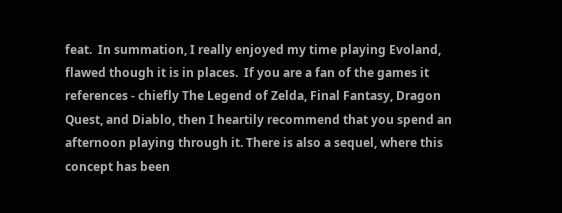feat.  In summation, I really enjoyed my time playing Evoland, flawed though it is in places.  If you are a fan of the games it references - chiefly The Legend of Zelda, Final Fantasy, Dragon Quest, and Diablo, then I heartily recommend that you spend an afternoon playing through it. There is also a sequel, where this concept has been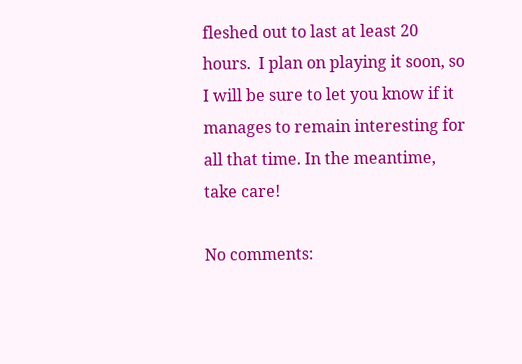fleshed out to last at least 20 hours.  I plan on playing it soon, so I will be sure to let you know if it manages to remain interesting for all that time. In the meantime, take care!

No comments: